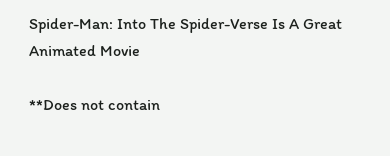Spider-Man: Into The Spider-Verse Is A Great Animated Movie

**Does not contain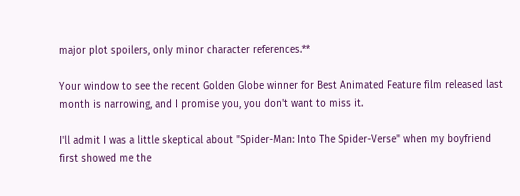major plot spoilers, only minor character references.**

Your window to see the recent Golden Globe winner for Best Animated Feature film released last month is narrowing, and I promise you, you don't want to miss it.

I'll admit I was a little skeptical about "Spider-Man: Into The Spider-Verse" when my boyfriend first showed me the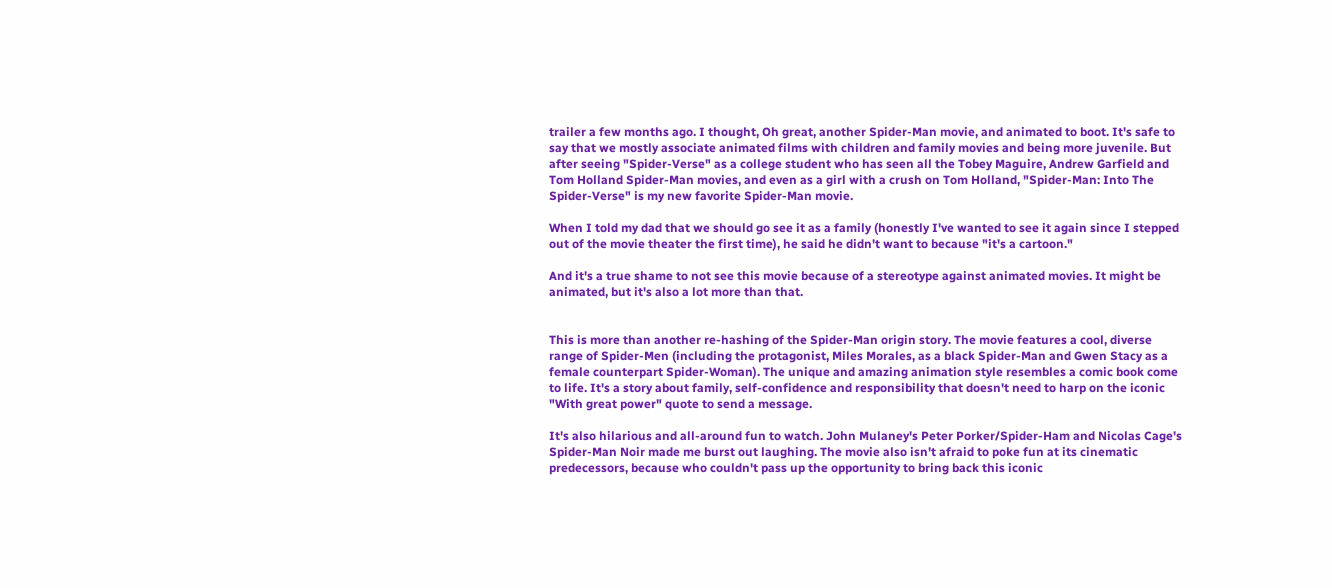trailer a few months ago. I thought, Oh great, another Spider-Man movie, and animated to boot. It's safe to say that we mostly associate animated films with children and family movies and being more juvenile. But after seeing "Spider-Verse" as a college student who has seen all the Tobey Maguire, Andrew Garfield and Tom Holland Spider-Man movies, and even as a girl with a crush on Tom Holland, "Spider-Man: Into The Spider-Verse" is my new favorite Spider-Man movie.

When I told my dad that we should go see it as a family (honestly I've wanted to see it again since I stepped out of the movie theater the first time), he said he didn't want to because "it's a cartoon."

And it's a true shame to not see this movie because of a stereotype against animated movies. It might be animated, but it's also a lot more than that.


This is more than another re-hashing of the Spider-Man origin story. The movie features a cool, diverse range of Spider-Men (including the protagonist, Miles Morales, as a black Spider-Man and Gwen Stacy as a female counterpart Spider-Woman). The unique and amazing animation style resembles a comic book come to life. It's a story about family, self-confidence and responsibility that doesn't need to harp on the iconic "With great power" quote to send a message.

It's also hilarious and all-around fun to watch. John Mulaney's Peter Porker/Spider-Ham and Nicolas Cage's Spider-Man Noir made me burst out laughing. The movie also isn't afraid to poke fun at its cinematic predecessors, because who couldn't pass up the opportunity to bring back this iconic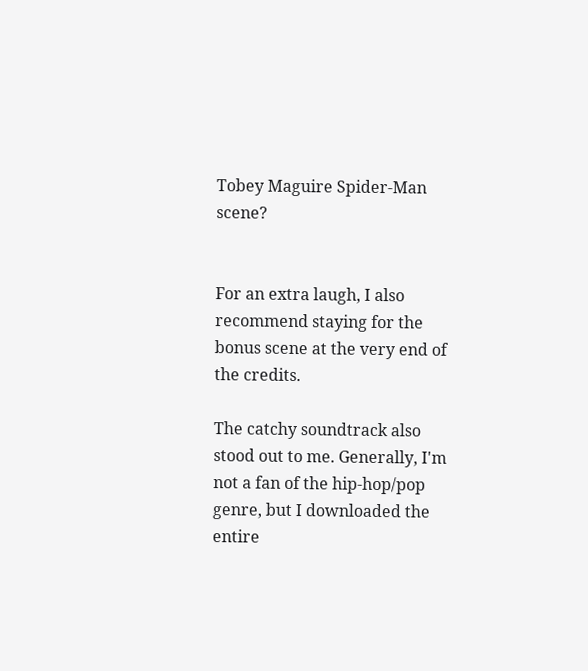Tobey Maguire Spider-Man scene?


For an extra laugh, I also recommend staying for the bonus scene at the very end of the credits.

The catchy soundtrack also stood out to me. Generally, I'm not a fan of the hip-hop/pop genre, but I downloaded the entire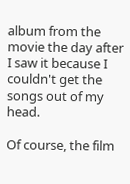album from the movie the day after I saw it because I couldn't get the songs out of my head.

Of course, the film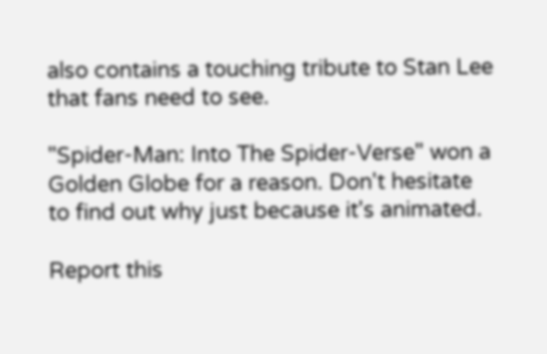also contains a touching tribute to Stan Lee that fans need to see.

"Spider-Man: Into The Spider-Verse" won a Golden Globe for a reason. Don't hesitate to find out why just because it's animated.

Report this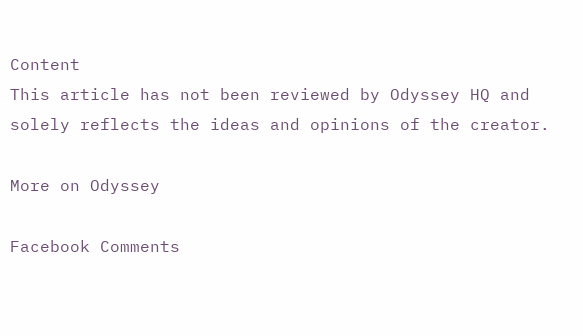Content
This article has not been reviewed by Odyssey HQ and solely reflects the ideas and opinions of the creator.

More on Odyssey

Facebook Comments